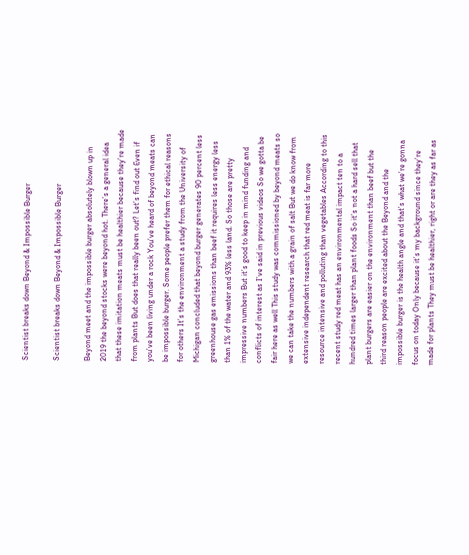Scientist breaks down Beyond & Impossible Burger

Scientist breaks down Beyond & Impossible Burger

Beyond meet and the impossible burger absolutely blown up in 2019 the beyond stocks were beyond hot. There’s a general idea that these imitation meats must be healthier because they’re made from plants But does that really been out? Let’s find out Even if you’ve been living under a rock You’ve heard of beyond meats can be impossible burger. Some people prefer them for ethical reasons for others It’s the environment a study from the University of Michigan concluded that beyond burger generates 90 percent less greenhouse gas emissions than beef it requires less energy less than 1% of the water and 93% less land. So those are pretty impressive numbers But it’s good to keep in mind funding and conflicts of interest as I’ve said in previous videos So we gotta be fair here as well This study was commissioned by beyond meats so we can take the numbers with a grain of salt But we do know from extensive independent research that red meat is far more resource intensive and polluting than vegetables According to this recent study red meat has an environmental impact ten to a hundred times larger than plant foods So it’s not a hard sell that plant burgers are easier on the environment than beef but the third reason people are excited about the Beyond and the impossible burger is the health angle and that’s what we’re gonna focus on today Only because it’s my background since they’re made for plants They must be healthier, right or are they as far as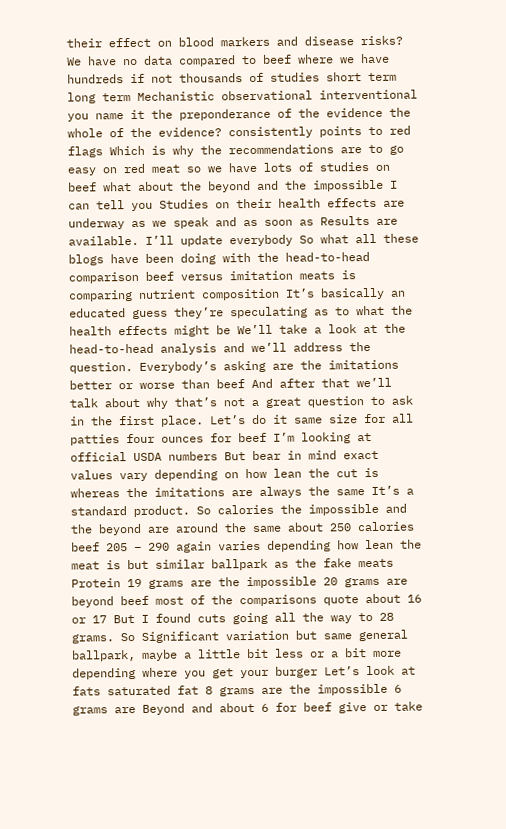their effect on blood markers and disease risks? We have no data compared to beef where we have hundreds if not thousands of studies short term long term Mechanistic observational interventional you name it the preponderance of the evidence the whole of the evidence? consistently points to red flags Which is why the recommendations are to go easy on red meat so we have lots of studies on beef what about the beyond and the impossible I can tell you Studies on their health effects are underway as we speak and as soon as Results are available. I’ll update everybody So what all these blogs have been doing with the head-to-head comparison beef versus imitation meats is comparing nutrient composition It’s basically an educated guess they’re speculating as to what the health effects might be We’ll take a look at the head-to-head analysis and we’ll address the question. Everybody’s asking are the imitations better or worse than beef And after that we’ll talk about why that’s not a great question to ask in the first place. Let’s do it same size for all patties four ounces for beef I’m looking at official USDA numbers But bear in mind exact values vary depending on how lean the cut is whereas the imitations are always the same It’s a standard product. So calories the impossible and the beyond are around the same about 250 calories beef 205 – 290 again varies depending how lean the meat is but similar ballpark as the fake meats Protein 19 grams are the impossible 20 grams are beyond beef most of the comparisons quote about 16 or 17 But I found cuts going all the way to 28 grams. So Significant variation but same general ballpark, maybe a little bit less or a bit more depending where you get your burger Let’s look at fats saturated fat 8 grams are the impossible 6 grams are Beyond and about 6 for beef give or take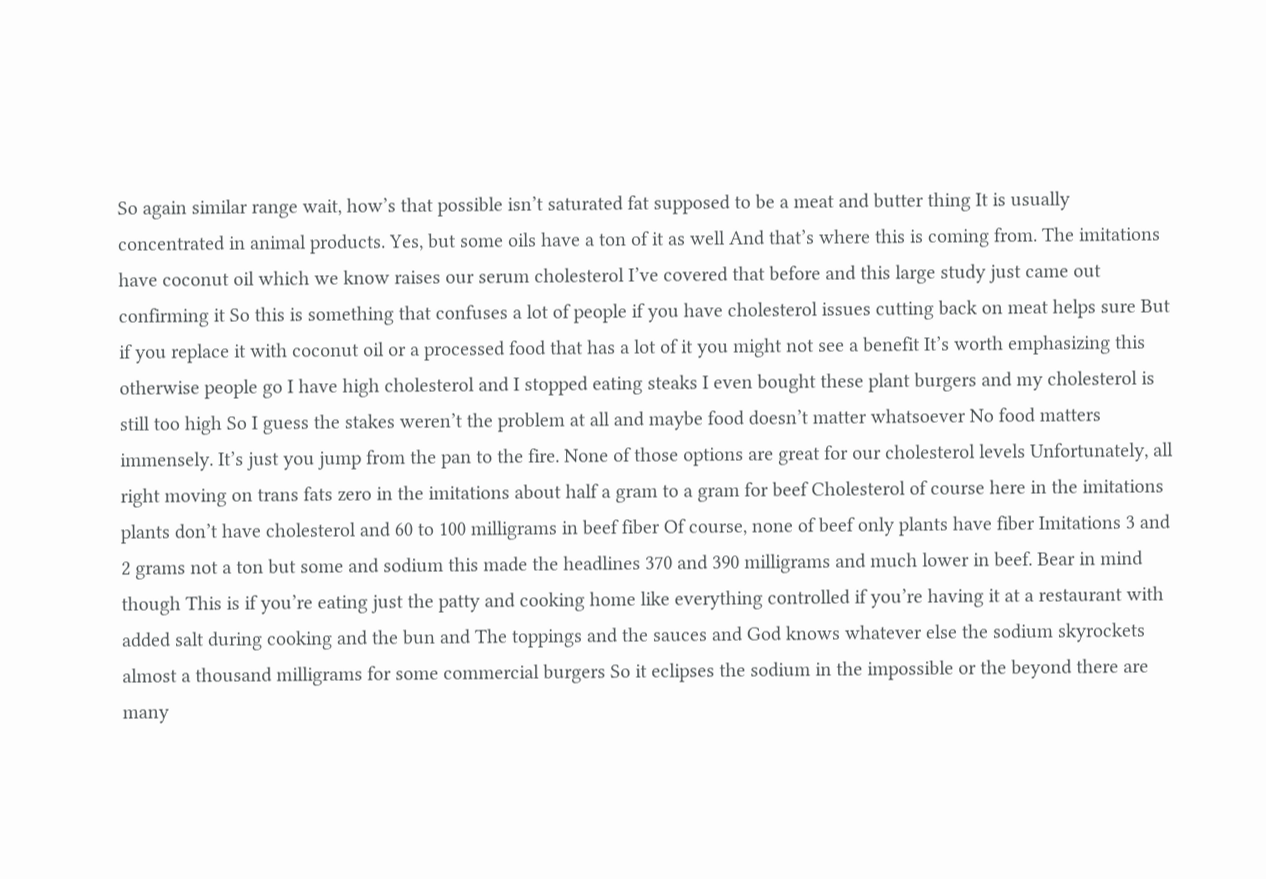So again similar range wait, how’s that possible isn’t saturated fat supposed to be a meat and butter thing It is usually concentrated in animal products. Yes, but some oils have a ton of it as well And that’s where this is coming from. The imitations have coconut oil which we know raises our serum cholesterol I’ve covered that before and this large study just came out confirming it So this is something that confuses a lot of people if you have cholesterol issues cutting back on meat helps sure But if you replace it with coconut oil or a processed food that has a lot of it you might not see a benefit It’s worth emphasizing this otherwise people go I have high cholesterol and I stopped eating steaks I even bought these plant burgers and my cholesterol is still too high So I guess the stakes weren’t the problem at all and maybe food doesn’t matter whatsoever No food matters immensely. It’s just you jump from the pan to the fire. None of those options are great for our cholesterol levels Unfortunately, all right moving on trans fats zero in the imitations about half a gram to a gram for beef Cholesterol of course here in the imitations plants don’t have cholesterol and 60 to 100 milligrams in beef fiber Of course, none of beef only plants have fiber Imitations 3 and 2 grams not a ton but some and sodium this made the headlines 370 and 390 milligrams and much lower in beef. Bear in mind though This is if you’re eating just the patty and cooking home like everything controlled if you’re having it at a restaurant with added salt during cooking and the bun and The toppings and the sauces and God knows whatever else the sodium skyrockets almost a thousand milligrams for some commercial burgers So it eclipses the sodium in the impossible or the beyond there are many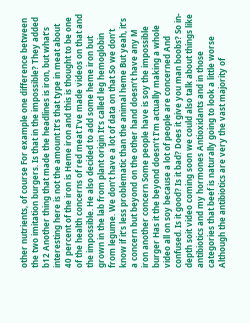other nutrients, of course For example one difference between the two imitation burgers. Is that in the impossible? They added b12 Another thing that made the headlines is iron, but what’s interesting here is not the amount It’s that type in meat about 40 percent of the iron is Heme iron and this is thought to be one of the health concerns of red meat I’ve made videos on that and the impossible. He also decided to add some heme iron but grown in the lab from plant origin It’s called leg hemoglobin from legume. We don’t have a lot of data on that So we don’t know if it’s less problematic than the animal heme But yeah, it’s a concern but beyond on the other hand doesn’t have any M iron another concern Some people have is soy the impossible burger Has it the beyond doesn’t I’m actually making a whole video all on soy because a lot of people are concerned And confused. Is it good? Is it bad? Does it give you man boobs? So in-depth soit video coming soon we could also talk about things like antibiotics and my hormones Antioxidants and in those categories that beef is naturally going to look a little worse Although the antibiotics are very the vast majority of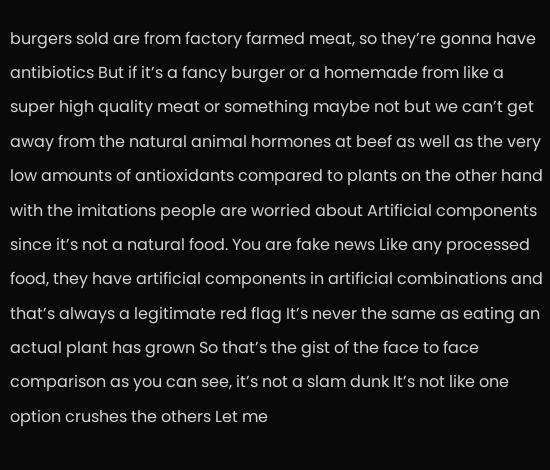burgers sold are from factory farmed meat, so they’re gonna have antibiotics But if it’s a fancy burger or a homemade from like a super high quality meat or something maybe not but we can’t get away from the natural animal hormones at beef as well as the very low amounts of antioxidants compared to plants on the other hand with the imitations people are worried about Artificial components since it’s not a natural food. You are fake news Like any processed food, they have artificial components in artificial combinations and that’s always a legitimate red flag It’s never the same as eating an actual plant has grown So that’s the gist of the face to face comparison as you can see, it’s not a slam dunk It’s not like one option crushes the others Let me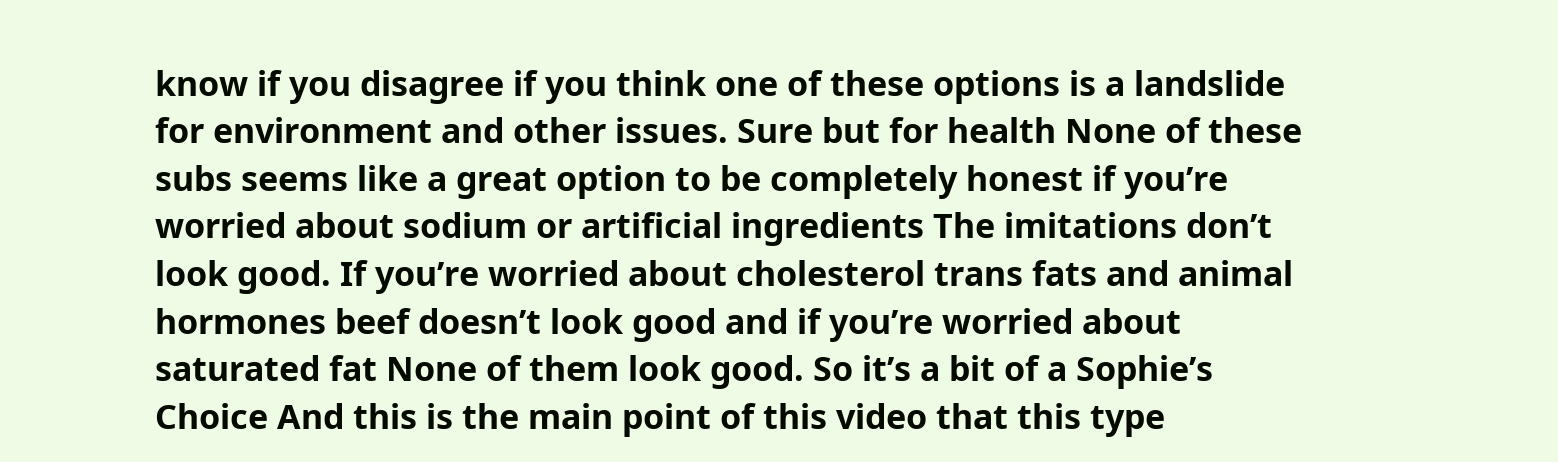know if you disagree if you think one of these options is a landslide for environment and other issues. Sure but for health None of these subs seems like a great option to be completely honest if you’re worried about sodium or artificial ingredients The imitations don’t look good. If you’re worried about cholesterol trans fats and animal hormones beef doesn’t look good and if you’re worried about saturated fat None of them look good. So it’s a bit of a Sophie’s Choice And this is the main point of this video that this type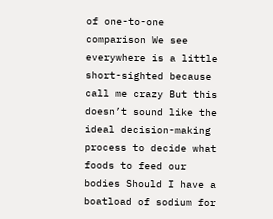of one-to-one comparison We see everywhere is a little short-sighted because call me crazy But this doesn’t sound like the ideal decision-making process to decide what foods to feed our bodies Should I have a boatload of sodium for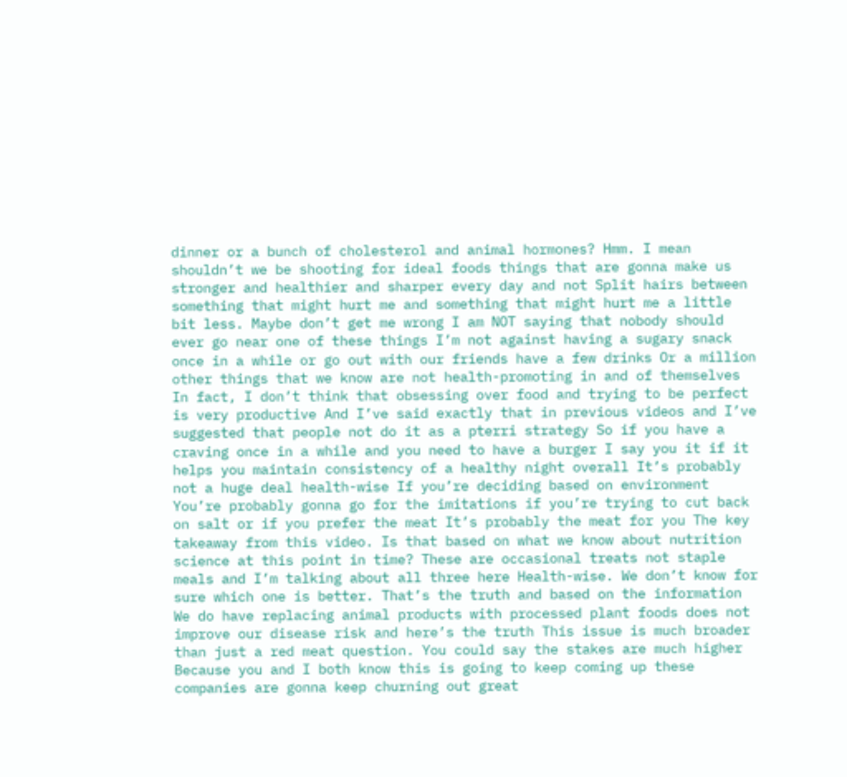dinner or a bunch of cholesterol and animal hormones? Hmm. I mean shouldn’t we be shooting for ideal foods things that are gonna make us stronger and healthier and sharper every day and not Split hairs between something that might hurt me and something that might hurt me a little bit less. Maybe don’t get me wrong I am NOT saying that nobody should ever go near one of these things I’m not against having a sugary snack once in a while or go out with our friends have a few drinks Or a million other things that we know are not health-promoting in and of themselves In fact, I don’t think that obsessing over food and trying to be perfect is very productive And I’ve said exactly that in previous videos and I’ve suggested that people not do it as a pterri strategy So if you have a craving once in a while and you need to have a burger I say you it if it helps you maintain consistency of a healthy night overall It’s probably not a huge deal health-wise If you’re deciding based on environment You’re probably gonna go for the imitations if you’re trying to cut back on salt or if you prefer the meat It’s probably the meat for you The key takeaway from this video. Is that based on what we know about nutrition science at this point in time? These are occasional treats not staple meals and I’m talking about all three here Health-wise. We don’t know for sure which one is better. That’s the truth and based on the information We do have replacing animal products with processed plant foods does not improve our disease risk and here’s the truth This issue is much broader than just a red meat question. You could say the stakes are much higher Because you and I both know this is going to keep coming up these companies are gonna keep churning out great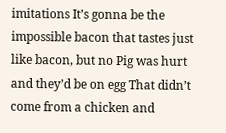imitations It’s gonna be the impossible bacon that tastes just like bacon, but no Pig was hurt and they’d be on egg That didn’t come from a chicken and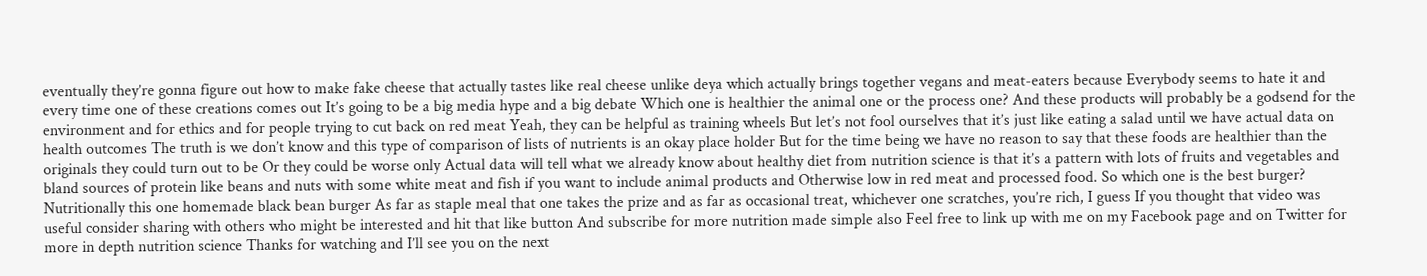eventually they’re gonna figure out how to make fake cheese that actually tastes like real cheese unlike deya which actually brings together vegans and meat-eaters because Everybody seems to hate it and every time one of these creations comes out It’s going to be a big media hype and a big debate Which one is healthier the animal one or the process one? And these products will probably be a godsend for the environment and for ethics and for people trying to cut back on red meat Yeah, they can be helpful as training wheels But let’s not fool ourselves that it’s just like eating a salad until we have actual data on health outcomes The truth is we don’t know and this type of comparison of lists of nutrients is an okay place holder But for the time being we have no reason to say that these foods are healthier than the originals they could turn out to be Or they could be worse only Actual data will tell what we already know about healthy diet from nutrition science is that it’s a pattern with lots of fruits and vegetables and bland sources of protein like beans and nuts with some white meat and fish if you want to include animal products and Otherwise low in red meat and processed food. So which one is the best burger? Nutritionally this one homemade black bean burger As far as staple meal that one takes the prize and as far as occasional treat, whichever one scratches, you’re rich, I guess If you thought that video was useful consider sharing with others who might be interested and hit that like button And subscribe for more nutrition made simple also Feel free to link up with me on my Facebook page and on Twitter for more in depth nutrition science Thanks for watching and I’ll see you on the next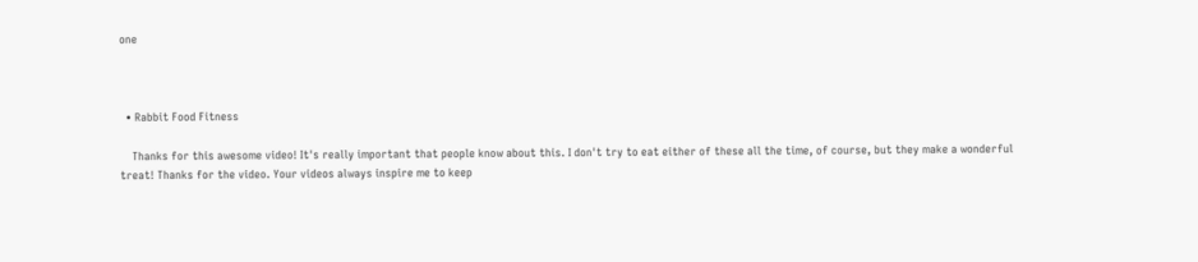one



  • Rabbit Food Fitness

    Thanks for this awesome video! It's really important that people know about this. I don't try to eat either of these all the time, of course, but they make a wonderful treat! Thanks for the video. Your videos always inspire me to keep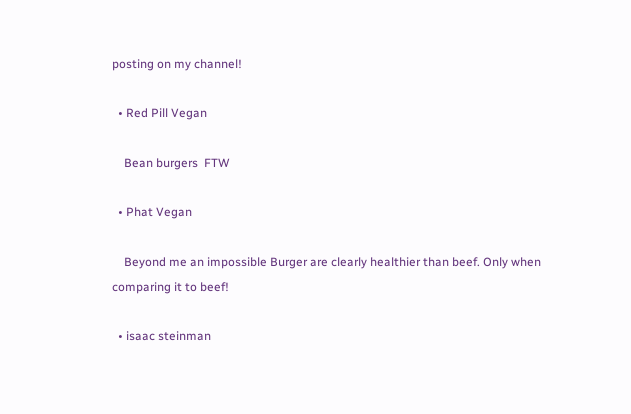posting on my channel!

  • Red Pill Vegan

    Bean burgers  FTW

  • Phat Vegan

    Beyond me an impossible Burger are clearly healthier than beef. Only when comparing it to beef!

  • isaac steinman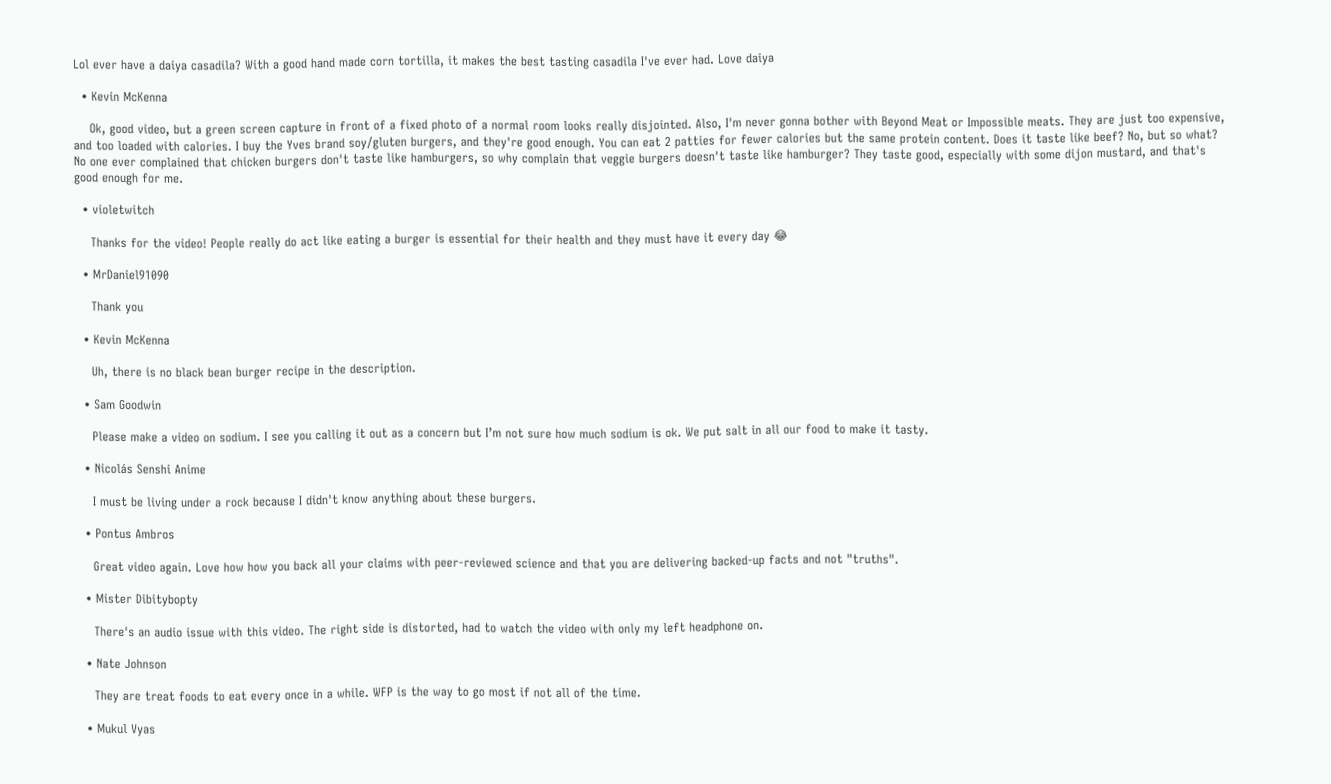Lol ever have a daiya casadila? With a good hand made corn tortilla, it makes the best tasting casadila I've ever had. Love daiya

  • Kevin McKenna

    Ok, good video, but a green screen capture in front of a fixed photo of a normal room looks really disjointed. Also, I'm never gonna bother with Beyond Meat or Impossible meats. They are just too expensive, and too loaded with calories. I buy the Yves brand soy/gluten burgers, and they're good enough. You can eat 2 patties for fewer calories but the same protein content. Does it taste like beef? No, but so what? No one ever complained that chicken burgers don't taste like hamburgers, so why complain that veggie burgers doesn't taste like hamburger? They taste good, especially with some dijon mustard, and that's good enough for me.

  • violetwitch

    Thanks for the video! People really do act like eating a burger is essential for their health and they must have it every day 😂

  • MrDaniel91090

    Thank you

  • Kevin McKenna

    Uh, there is no black bean burger recipe in the description.

  • Sam Goodwin

    Please make a video on sodium. I see you calling it out as a concern but I’m not sure how much sodium is ok. We put salt in all our food to make it tasty.

  • Nicolás Senshi Anime

    I must be living under a rock because I didn't know anything about these burgers.

  • Pontus Ambros

    Great video again. Love how how you back all your claims with peer-reviewed science and that you are delivering backed-up facts and not "truths".

  • Mister Dibitybopty

    There's an audio issue with this video. The right side is distorted, had to watch the video with only my left headphone on.

  • Nate Johnson

    They are treat foods to eat every once in a while. WFP is the way to go most if not all of the time.

  • Mukul Vyas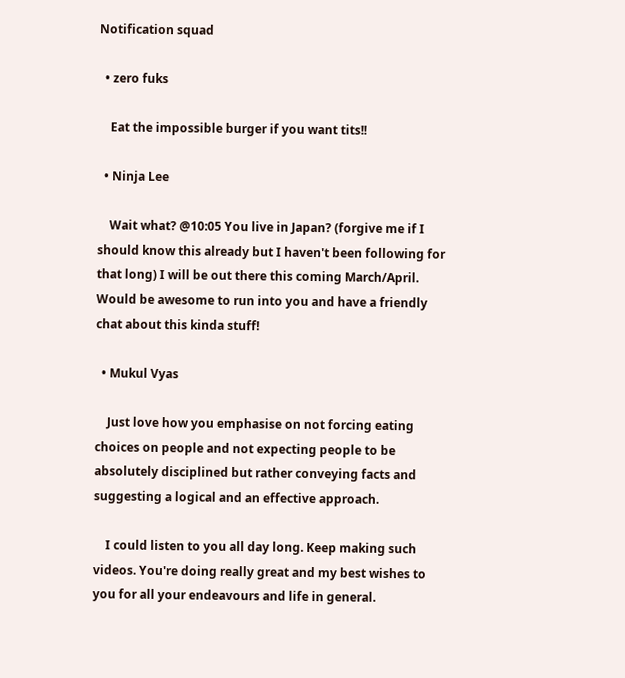Notification squad

  • zero fuks

    Eat the impossible burger if you want tits!!

  • Ninja Lee

    Wait what? @10:05 You live in Japan? (forgive me if I should know this already but I haven't been following for that long) I will be out there this coming March/April. Would be awesome to run into you and have a friendly chat about this kinda stuff!

  • Mukul Vyas

    Just love how you emphasise on not forcing eating choices on people and not expecting people to be absolutely disciplined but rather conveying facts and suggesting a logical and an effective approach.

    I could listen to you all day long. Keep making such videos. You're doing really great and my best wishes to you for all your endeavours and life in general.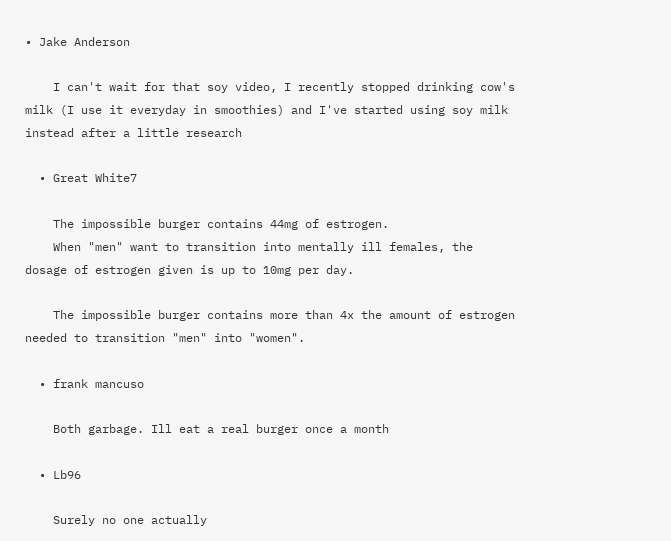• Jake Anderson

    I can't wait for that soy video, I recently stopped drinking cow's milk (I use it everyday in smoothies) and I've started using soy milk instead after a little research

  • Great White7

    The impossible burger contains 44mg of estrogen.
    When "men" want to transition into mentally ill females, the dosage of estrogen given is up to 10mg per day.

    The impossible burger contains more than 4x the amount of estrogen needed to transition "men" into "women".

  • frank mancuso

    Both garbage. Ill eat a real burger once a month

  • Lb96

    Surely no one actually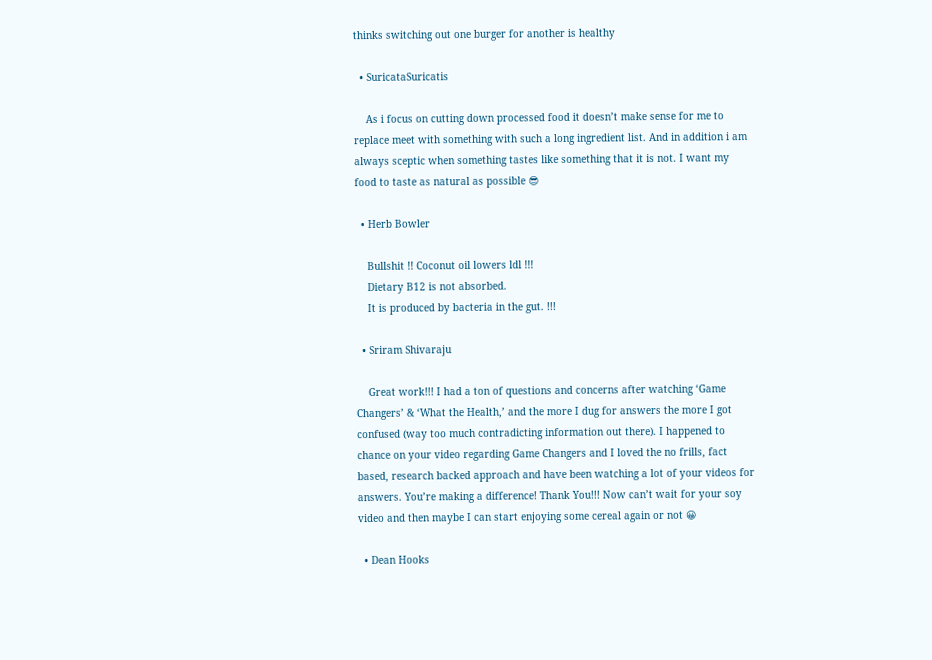thinks switching out one burger for another is healthy

  • SuricataSuricatis

    As i focus on cutting down processed food it doesn’t make sense for me to replace meet with something with such a long ingredient list. And in addition i am always sceptic when something tastes like something that it is not. I want my food to taste as natural as possible 😎

  • Herb Bowler

    Bullshit !! Coconut oil lowers ldl !!!
    Dietary B12 is not absorbed.
    It is produced by bacteria in the gut. !!!

  • Sriram Shivaraju

    Great work!!! I had a ton of questions and concerns after watching ‘Game Changers’ & ‘What the Health,’ and the more I dug for answers the more I got confused (way too much contradicting information out there). I happened to chance on your video regarding Game Changers and I loved the no frills, fact based, research backed approach and have been watching a lot of your videos for answers. You’re making a difference! Thank You!!! Now can’t wait for your soy video and then maybe I can start enjoying some cereal again or not 😀

  • Dean Hooks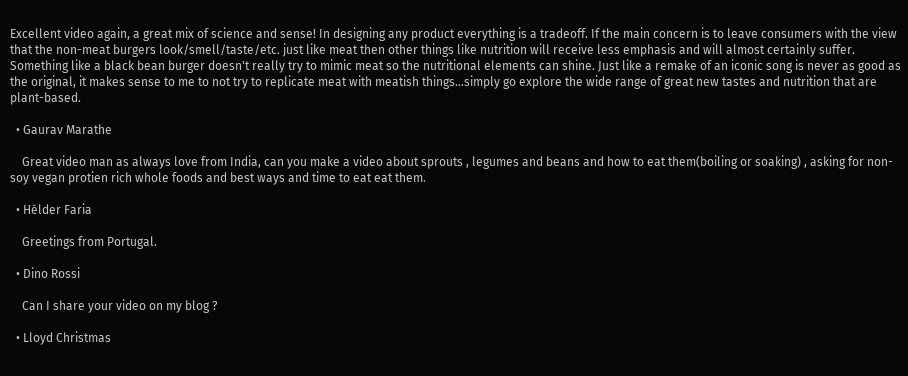Excellent video again, a great mix of science and sense! In designing any product everything is a tradeoff. If the main concern is to leave consumers with the view that the non-meat burgers look/smell/taste/etc. just like meat then other things like nutrition will receive less emphasis and will almost certainly suffer. Something like a black bean burger doesn't really try to mimic meat so the nutritional elements can shine. Just like a remake of an iconic song is never as good as the original, it makes sense to me to not try to replicate meat with meatish things…simply go explore the wide range of great new tastes and nutrition that are plant-based.

  • Gaurav Marathe

    Great video man as always love from India, can you make a video about sprouts , legumes and beans and how to eat them(boiling or soaking) , asking for non-soy vegan protien rich whole foods and best ways and time to eat eat them.

  • Hélder Faria

    Greetings from Portugal.

  • Dino Rossi

    Can I share your video on my blog ?

  • Lloyd Christmas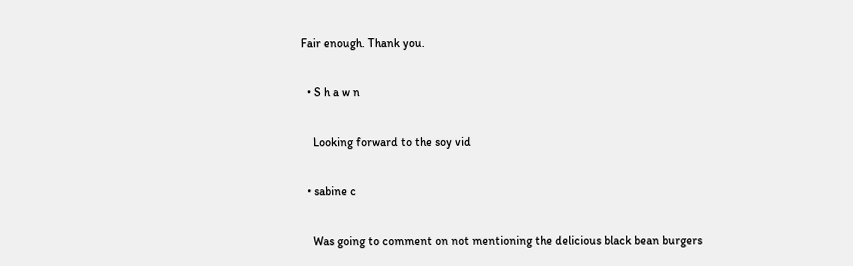Fair enough. Thank you.

  • S h a w n

    Looking forward to the soy vid

  • sabine c

    Was going to comment on not mentioning the delicious black bean burgers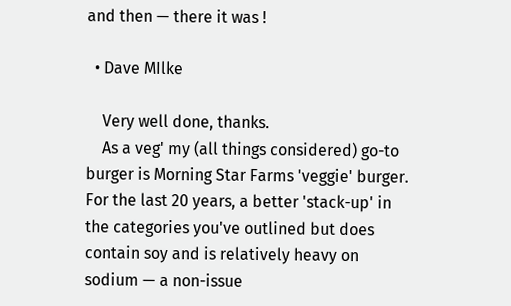and then — there it was !

  • Dave MIlke

    Very well done, thanks.
    As a veg' my (all things considered) go-to burger is Morning Star Farms 'veggie' burger. For the last 20 years, a better 'stack-up' in the categories you've outlined but does contain soy and is relatively heavy on sodium — a non-issue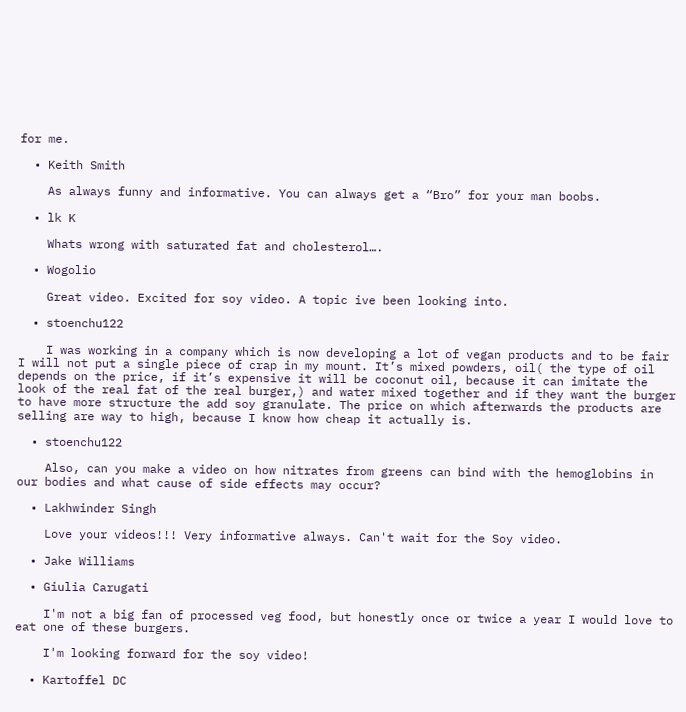for me.

  • Keith Smith

    As always funny and informative. You can always get a “Bro” for your man boobs.

  • lk K

    Whats wrong with saturated fat and cholesterol….

  • Wogolio

    Great video. Excited for soy video. A topic ive been looking into.

  • stoenchu122

    I was working in a company which is now developing a lot of vegan products and to be fair I will not put a single piece of crap in my mount. It’s mixed powders, oil( the type of oil depends on the price, if it’s expensive it will be coconut oil, because it can imitate the look of the real fat of the real burger,) and water mixed together and if they want the burger to have more structure the add soy granulate. The price on which afterwards the products are selling are way to high, because I know how cheap it actually is.

  • stoenchu122

    Also, can you make a video on how nitrates from greens can bind with the hemoglobins in our bodies and what cause of side effects may occur?

  • Lakhwinder Singh

    Love your videos!!! Very informative always. Can't wait for the Soy video.

  • Jake Williams

  • Giulia Carugati

    I'm not a big fan of processed veg food, but honestly once or twice a year I would love to eat one of these burgers.

    I'm looking forward for the soy video!

  • Kartoffel DC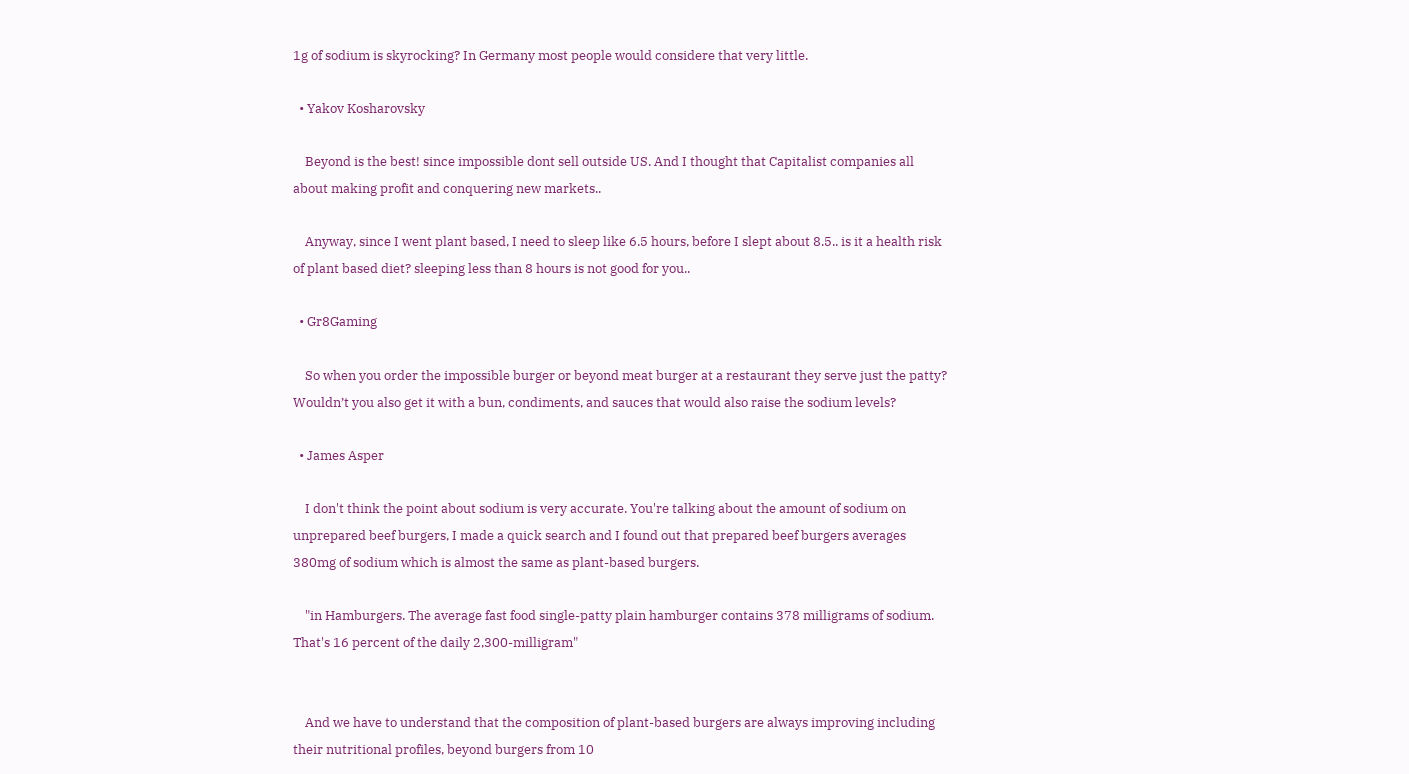1g of sodium is skyrocking? In Germany most people would considere that very little.

  • Yakov Kosharovsky

    Beyond is the best! since impossible dont sell outside US. And I thought that Capitalist companies all about making profit and conquering new markets..

    Anyway, since I went plant based, I need to sleep like 6.5 hours, before I slept about 8.5.. is it a health risk of plant based diet? sleeping less than 8 hours is not good for you..

  • Gr8Gaming

    So when you order the impossible burger or beyond meat burger at a restaurant they serve just the patty? Wouldn’t you also get it with a bun, condiments, and sauces that would also raise the sodium levels?

  • James Asper

    I don't think the point about sodium is very accurate. You're talking about the amount of sodium on unprepared beef burgers, I made a quick search and I found out that prepared beef burgers averages 380mg of sodium which is almost the same as plant-based burgers.

    "in Hamburgers. The average fast food single-patty plain hamburger contains 378 milligrams of sodium. That's 16 percent of the daily 2,300-milligram"


    And we have to understand that the composition of plant-based burgers are always improving including their nutritional profiles, beyond burgers from 10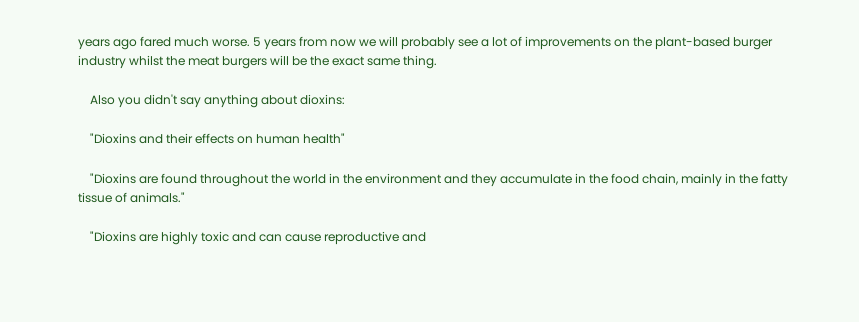years ago fared much worse. 5 years from now we will probably see a lot of improvements on the plant-based burger industry whilst the meat burgers will be the exact same thing.

    Also you didn't say anything about dioxins:

    "Dioxins and their effects on human health"

    "Dioxins are found throughout the world in the environment and they accumulate in the food chain, mainly in the fatty tissue of animals."

    "Dioxins are highly toxic and can cause reproductive and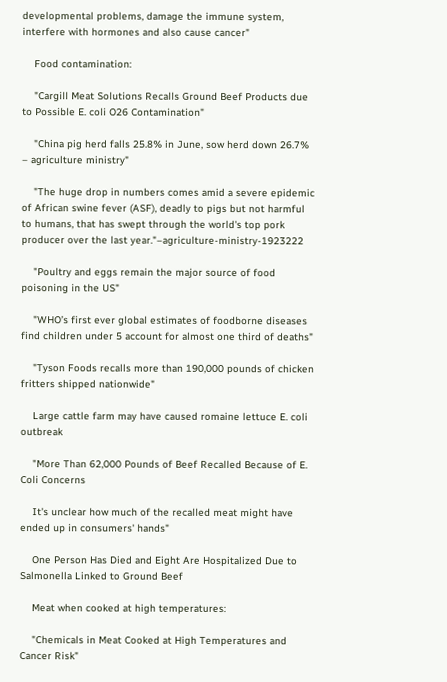developmental problems, damage the immune system, interfere with hormones and also cause cancer"

    Food contamination:

    "Cargill Meat Solutions Recalls Ground Beef Products due to Possible E. coli O26 Contamination"

    "China pig herd falls 25.8% in June, sow herd down 26.7% – agriculture ministry"

    "The huge drop in numbers comes amid a severe epidemic of African swine fever (ASF), deadly to pigs but not harmful to humans, that has swept through the world's top pork producer over the last year."–agriculture-ministry-1923222

    "Poultry and eggs remain the major source of food poisoning in the US"

    "WHO’s first ever global estimates of foodborne diseases find children under 5 account for almost one third of deaths"

    "Tyson Foods recalls more than 190,000 pounds of chicken fritters shipped nationwide"

    Large cattle farm may have caused romaine lettuce E. coli outbreak

    "More Than 62,000 Pounds of Beef Recalled Because of E. Coli Concerns

    It's unclear how much of the recalled meat might have ended up in consumers' hands"

    One Person Has Died and Eight Are Hospitalized Due to Salmonella Linked to Ground Beef

    Meat when cooked at high temperatures:

    "Chemicals in Meat Cooked at High Temperatures and Cancer Risk"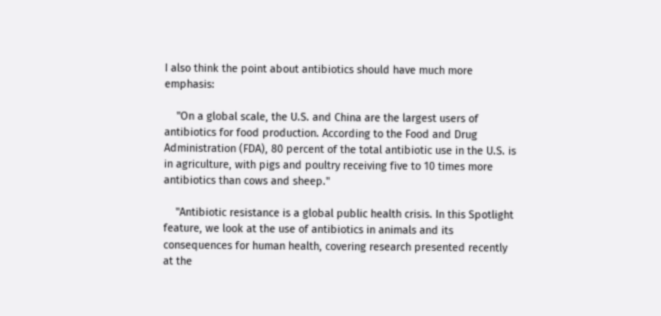I also think the point about antibiotics should have much more emphasis:

    "On a global scale, the U.S. and China are the largest users of antibiotics for food production. According to the Food and Drug Administration (FDA), 80 percent of the total antibiotic use in the U.S. is in agriculture, with pigs and poultry receiving five to 10 times more antibiotics than cows and sheep."

    "Antibiotic resistance is a global public health crisis. In this Spotlight feature, we look at the use of antibiotics in animals and its consequences for human health, covering research presented recently at the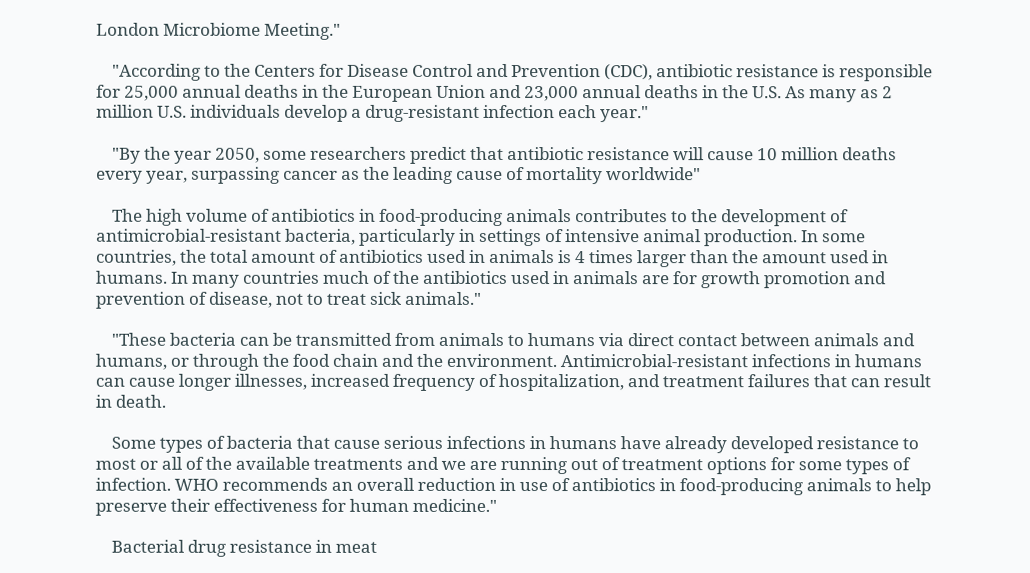London Microbiome Meeting."

    "According to the Centers for Disease Control and Prevention (CDC), antibiotic resistance is responsible for 25,000 annual deaths in the European Union and 23,000 annual deaths in the U.S. As many as 2 million U.S. individuals develop a drug-resistant infection each year."

    "By the year 2050, some researchers predict that antibiotic resistance will cause 10 million deaths every year, surpassing cancer as the leading cause of mortality worldwide"

    The high volume of antibiotics in food-producing animals contributes to the development of antimicrobial-resistant bacteria, particularly in settings of intensive animal production. In some countries, the total amount of antibiotics used in animals is 4 times larger than the amount used in humans. In many countries much of the antibiotics used in animals are for growth promotion and prevention of disease, not to treat sick animals."

    "These bacteria can be transmitted from animals to humans via direct contact between animals and humans, or through the food chain and the environment. Antimicrobial-resistant infections in humans can cause longer illnesses, increased frequency of hospitalization, and treatment failures that can result in death.

    Some types of bacteria that cause serious infections in humans have already developed resistance to most or all of the available treatments and we are running out of treatment options for some types of infection. WHO recommends an overall reduction in use of antibiotics in food-producing animals to help preserve their effectiveness for human medicine."

    Bacterial drug resistance in meat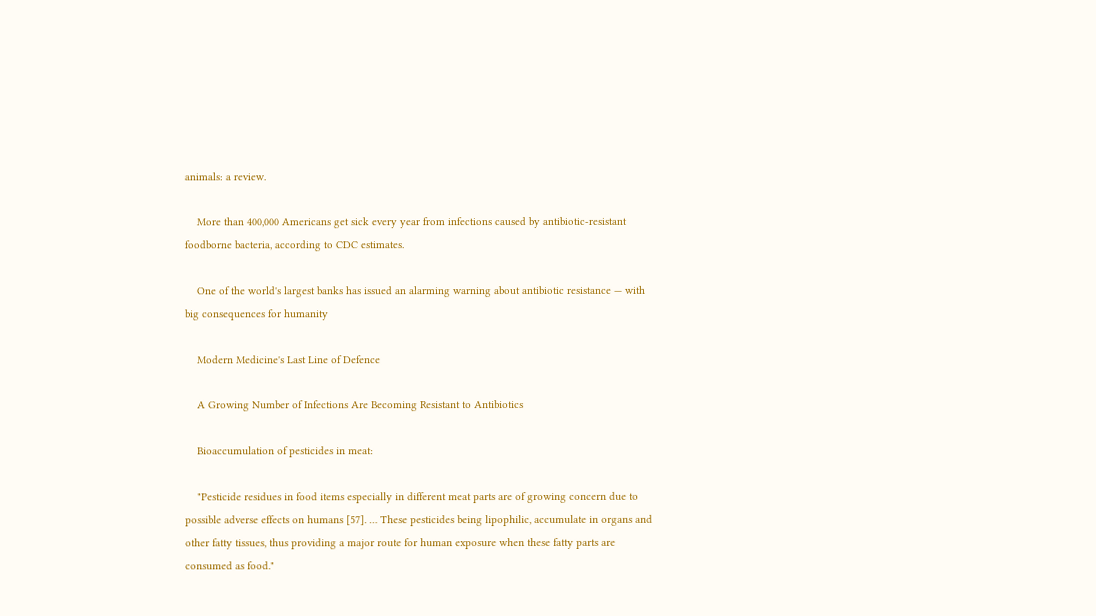animals: a review.

    More than 400,000 Americans get sick every year from infections caused by antibiotic-resistant foodborne bacteria, according to CDC estimates.

    One of the world's largest banks has issued an alarming warning about antibiotic resistance — with big consequences for humanity

    Modern Medicine's Last Line of Defence

    A Growing Number of Infections Are Becoming Resistant to Antibiotics

    Bioaccumulation of pesticides in meat:

    "Pesticide residues in food items especially in different meat parts are of growing concern due to possible adverse effects on humans [57]. … These pesticides being lipophilic, accumulate in organs and other fatty tissues, thus providing a major route for human exposure when these fatty parts are consumed as food."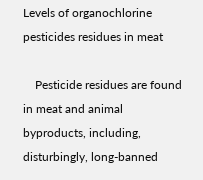Levels of organochlorine pesticides residues in meat

    Pesticide residues are found in meat and animal byproducts, including, disturbingly, long-banned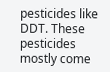pesticides like DDT. These pesticides mostly come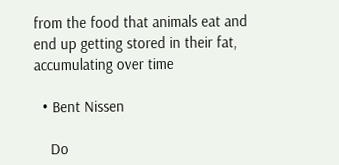from the food that animals eat and end up getting stored in their fat, accumulating over time

  • Bent Nissen

    Do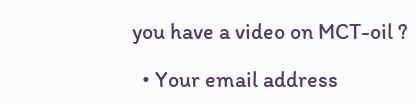you have a video on MCT-oil ?

  • Your email address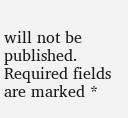will not be published. Required fields are marked *